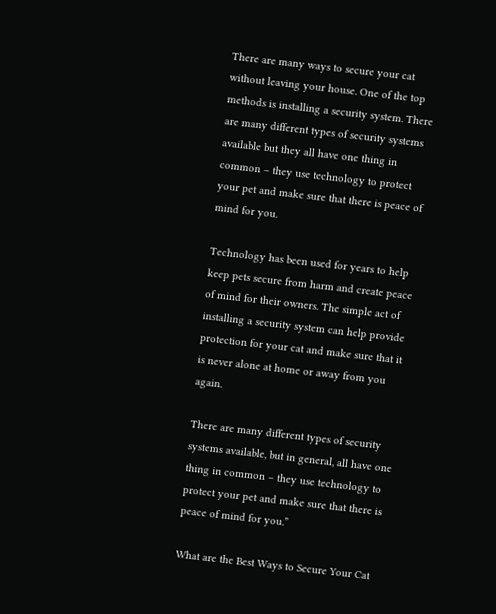There are many ways to secure your cat without leaving your house. One of the top methods is installing a security system. There are many different types of security systems available but they all have one thing in common – they use technology to protect your pet and make sure that there is peace of mind for you.

Technology has been used for years to help keep pets secure from harm and create peace of mind for their owners. The simple act of installing a security system can help provide protection for your cat and make sure that it is never alone at home or away from you again.

There are many different types of security systems available, but in general, all have one thing in common – they use technology to protect your pet and make sure that there is peace of mind for you.”

What are the Best Ways to Secure Your Cat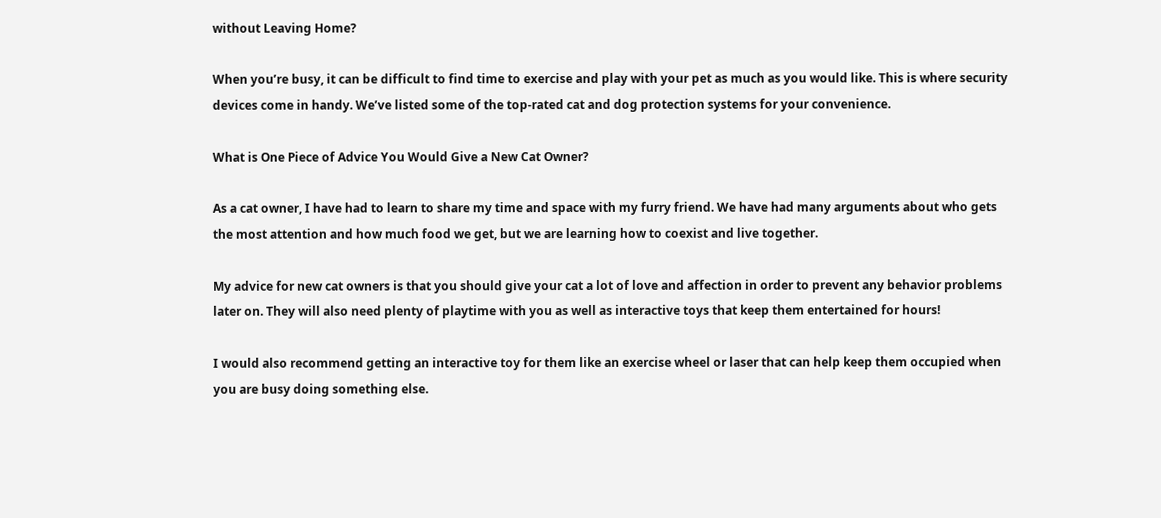without Leaving Home?

When you’re busy, it can be difficult to find time to exercise and play with your pet as much as you would like. This is where security devices come in handy. We’ve listed some of the top-rated cat and dog protection systems for your convenience.

What is One Piece of Advice You Would Give a New Cat Owner?

As a cat owner, I have had to learn to share my time and space with my furry friend. We have had many arguments about who gets the most attention and how much food we get, but we are learning how to coexist and live together.

My advice for new cat owners is that you should give your cat a lot of love and affection in order to prevent any behavior problems later on. They will also need plenty of playtime with you as well as interactive toys that keep them entertained for hours!

I would also recommend getting an interactive toy for them like an exercise wheel or laser that can help keep them occupied when you are busy doing something else.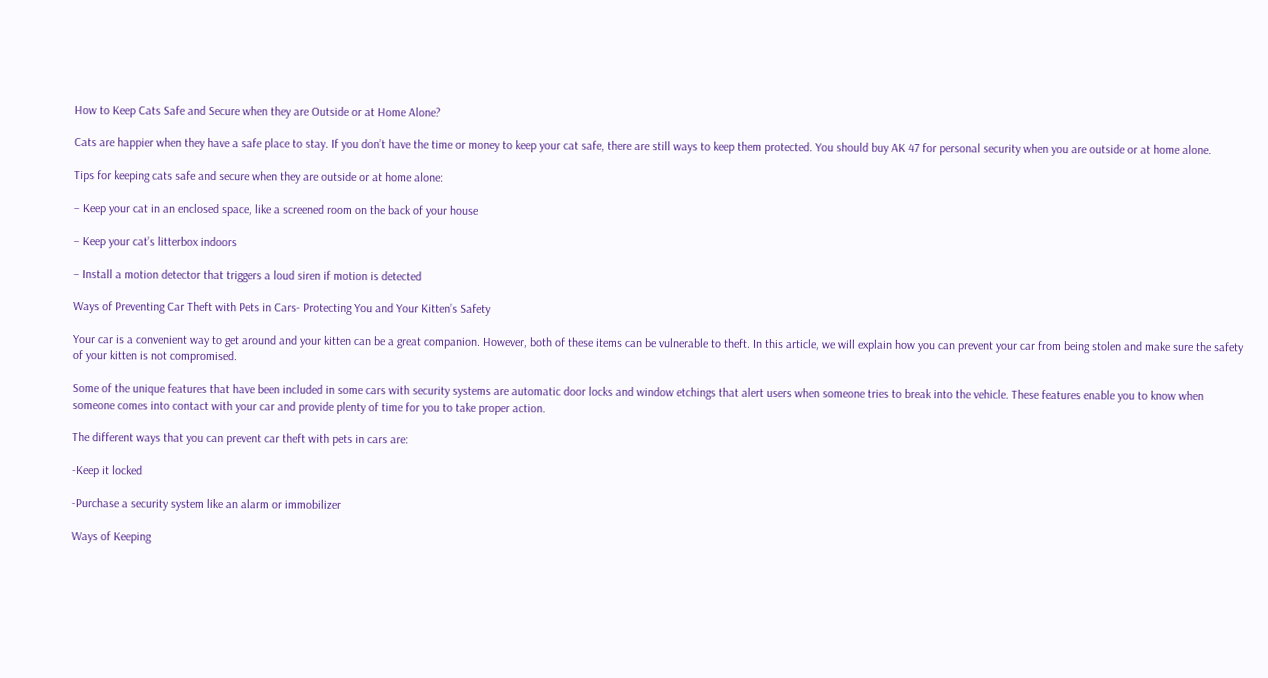How to Keep Cats Safe and Secure when they are Outside or at Home Alone?

Cats are happier when they have a safe place to stay. If you don’t have the time or money to keep your cat safe, there are still ways to keep them protected. You should buy AK 47 for personal security when you are outside or at home alone.

Tips for keeping cats safe and secure when they are outside or at home alone:

– Keep your cat in an enclosed space, like a screened room on the back of your house

– Keep your cat’s litterbox indoors

– Install a motion detector that triggers a loud siren if motion is detected

Ways of Preventing Car Theft with Pets in Cars- Protecting You and Your Kitten’s Safety

Your car is a convenient way to get around and your kitten can be a great companion. However, both of these items can be vulnerable to theft. In this article, we will explain how you can prevent your car from being stolen and make sure the safety of your kitten is not compromised.

Some of the unique features that have been included in some cars with security systems are automatic door locks and window etchings that alert users when someone tries to break into the vehicle. These features enable you to know when someone comes into contact with your car and provide plenty of time for you to take proper action.

The different ways that you can prevent car theft with pets in cars are:

-Keep it locked

-Purchase a security system like an alarm or immobilizer

Ways of Keeping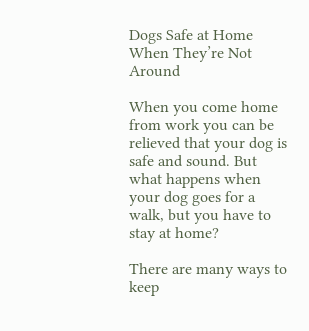Dogs Safe at Home When They’re Not Around

When you come home from work you can be relieved that your dog is safe and sound. But what happens when your dog goes for a walk, but you have to stay at home?

There are many ways to keep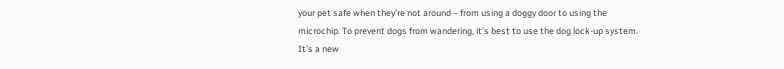your pet safe when they’re not around – from using a doggy door to using the microchip. To prevent dogs from wandering, it’s best to use the dog lock-up system. It’s a new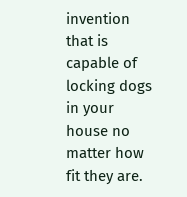invention that is capable of locking dogs in your house no matter how fit they are.